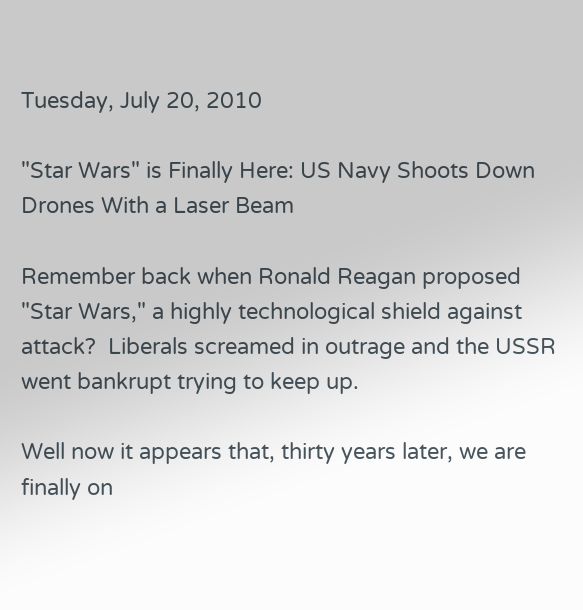Tuesday, July 20, 2010

"Star Wars" is Finally Here: US Navy Shoots Down Drones With a Laser Beam

Remember back when Ronald Reagan proposed "Star Wars," a highly technological shield against attack?  Liberals screamed in outrage and the USSR went bankrupt trying to keep up.

Well now it appears that, thirty years later, we are finally on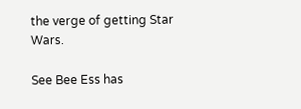the verge of getting Star Wars.

See Bee Ess has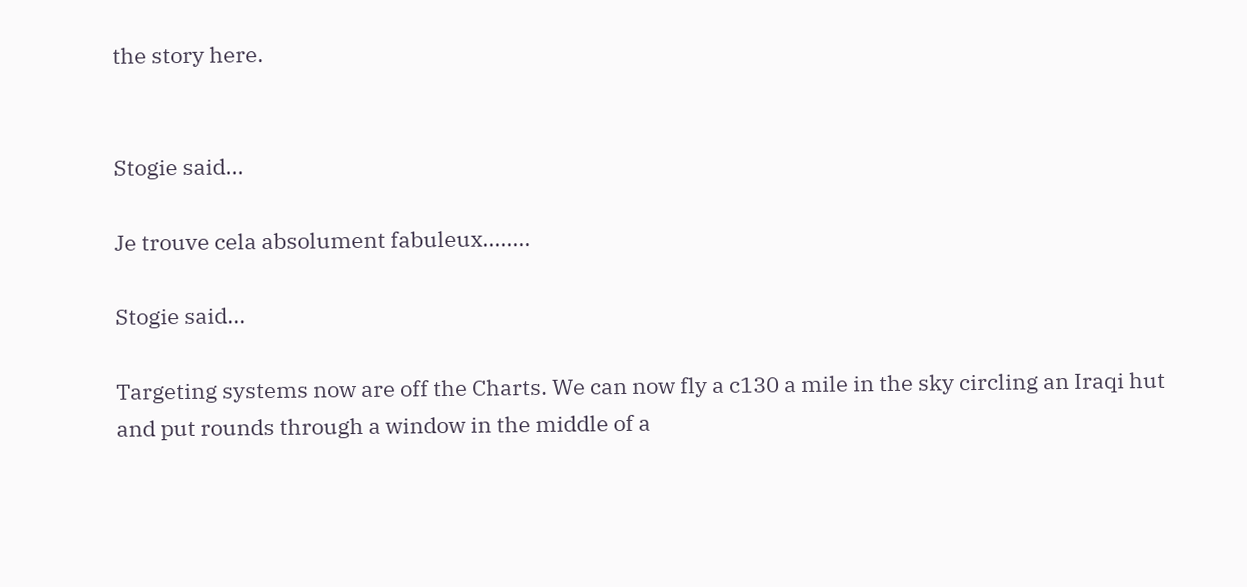the story here.


Stogie said...

Je trouve cela absolument fabuleux........

Stogie said...

Targeting systems now are off the Charts. We can now fly a c130 a mile in the sky circling an Iraqi hut and put rounds through a window in the middle of a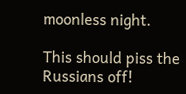moonless night.

This should piss the Russians off!